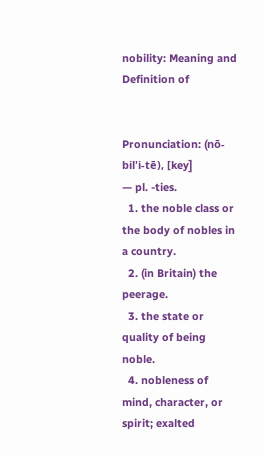nobility: Meaning and Definition of


Pronunciation: (nō-bil'i-tē), [key]
— pl. -ties.
  1. the noble class or the body of nobles in a country.
  2. (in Britain) the peerage.
  3. the state or quality of being noble.
  4. nobleness of mind, character, or spirit; exalted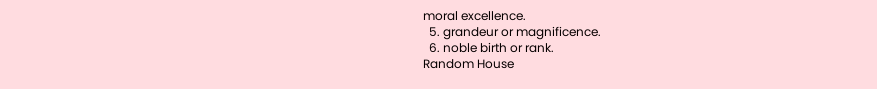moral excellence.
  5. grandeur or magnificence.
  6. noble birth or rank.
Random House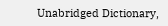Unabridged Dictionary,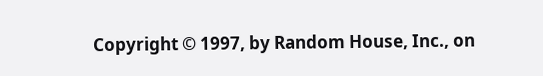Copyright © 1997, by Random House, Inc., on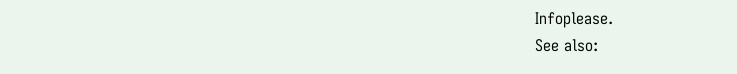Infoplease.
See also: